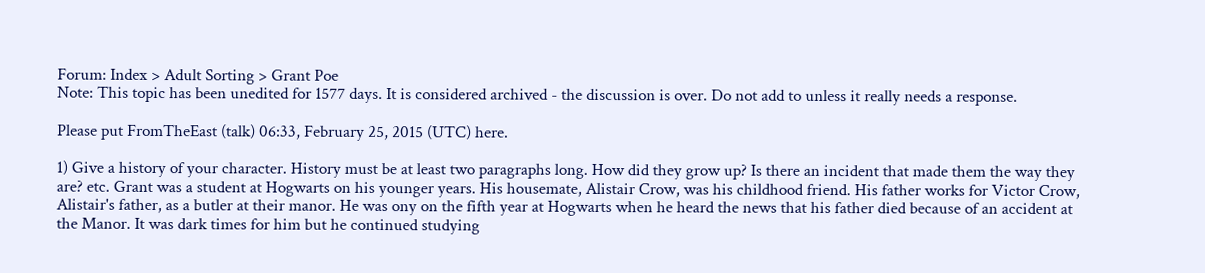Forum: Index > Adult Sorting > Grant Poe
Note: This topic has been unedited for 1577 days. It is considered archived - the discussion is over. Do not add to unless it really needs a response.

Please put FromTheEast (talk) 06:33, February 25, 2015 (UTC) here.

1) Give a history of your character. History must be at least two paragraphs long. How did they grow up? Is there an incident that made them the way they are? etc. Grant was a student at Hogwarts on his younger years. His housemate, Alistair Crow, was his childhood friend. His father works for Victor Crow, Alistair's father, as a butler at their manor. He was ony on the fifth year at Hogwarts when he heard the news that his father died because of an accident at the Manor. It was dark times for him but he continued studying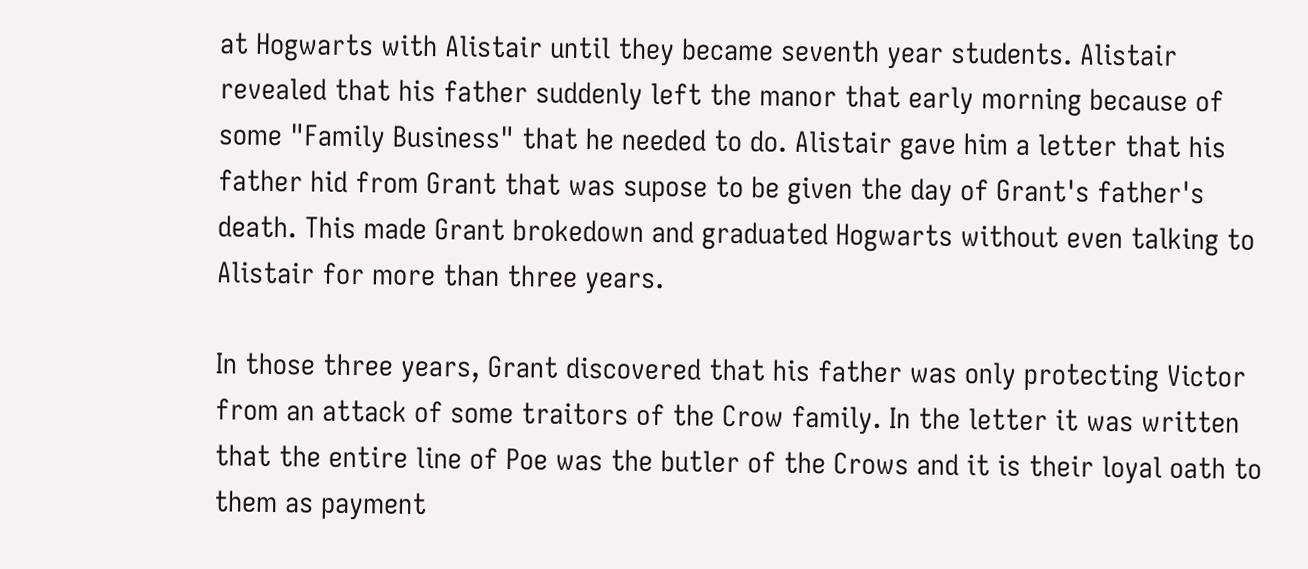at Hogwarts with Alistair until they became seventh year students. Alistair revealed that his father suddenly left the manor that early morning because of some "Family Business" that he needed to do. Alistair gave him a letter that his father hid from Grant that was supose to be given the day of Grant's father's death. This made Grant brokedown and graduated Hogwarts without even talking to Alistair for more than three years.

In those three years, Grant discovered that his father was only protecting Victor from an attack of some traitors of the Crow family. In the letter it was written that the entire line of Poe was the butler of the Crows and it is their loyal oath to them as payment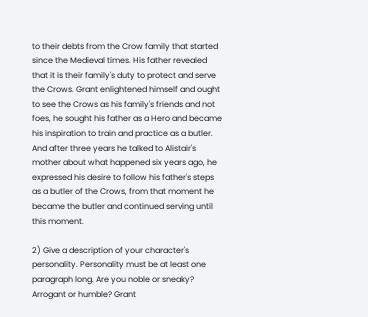to their debts from the Crow family that started since the Medieval times. His father revealed that it is their family's duty to protect and serve the Crows. Grant enlightened himself and ought to see the Crows as his family's friends and not foes, he sought his father as a Hero and became his inspiration to train and practice as a butler. And after three years he talked to Alistair's mother about what happened six years ago, he expressed his desire to follow his father's steps as a butler of the Crows, from that moment he became the butler and continued serving until this moment.

2) Give a description of your character's personality. Personality must be at least one paragraph long. Are you noble or sneaky? Arrogant or humble? Grant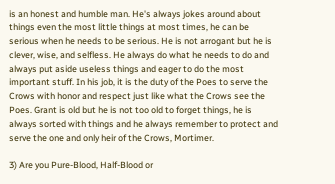is an honest and humble man. He's always jokes around about things even the most little things at most times, he can be serious when he needs to be serious. He is not arrogant but he is clever, wise, and selfless. He always do what he needs to do and always put aside useless things and eager to do the most important stuff. In his job, it is the duty of the Poes to serve the Crows with honor and respect just like what the Crows see the Poes. Grant is old but he is not too old to forget things, he is always sorted with things and he always remember to protect and serve the one and only heir of the Crows, Mortimer.

3) Are you Pure-Blood, Half-Blood or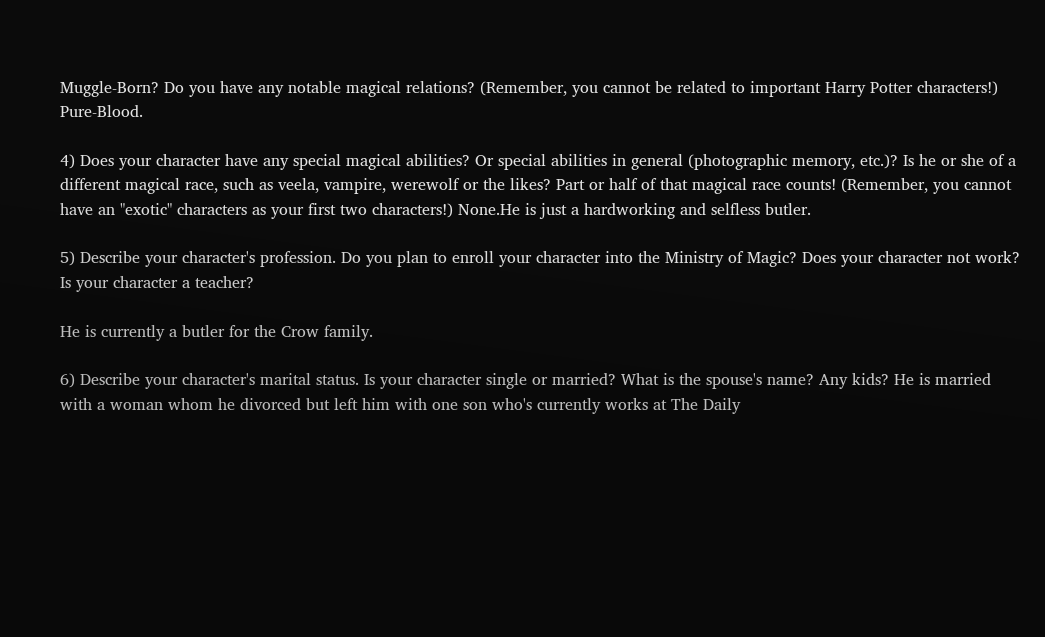Muggle-Born? Do you have any notable magical relations? (Remember, you cannot be related to important Harry Potter characters!) Pure-Blood.

4) Does your character have any special magical abilities? Or special abilities in general (photographic memory, etc.)? Is he or she of a different magical race, such as veela, vampire, werewolf or the likes? Part or half of that magical race counts! (Remember, you cannot have an "exotic" characters as your first two characters!) None.He is just a hardworking and selfless butler.

5) Describe your character's profession. Do you plan to enroll your character into the Ministry of Magic? Does your character not work? Is your character a teacher?

He is currently a butler for the Crow family.

6) Describe your character's marital status. Is your character single or married? What is the spouse's name? Any kids? He is married with a woman whom he divorced but left him with one son who's currently works at The Daily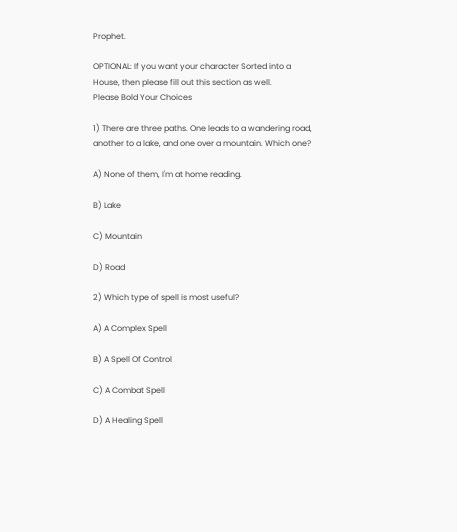Prophet.

OPTIONAL: If you want your character Sorted into a House, then please fill out this section as well.
Please Bold Your Choices

1) There are three paths. One leads to a wandering road, another to a lake, and one over a mountain. Which one?

A) None of them, I'm at home reading.

B) Lake

C) Mountain

D) Road

2) Which type of spell is most useful?

A) A Complex Spell

B) A Spell Of Control

C) A Combat Spell

D) A Healing Spell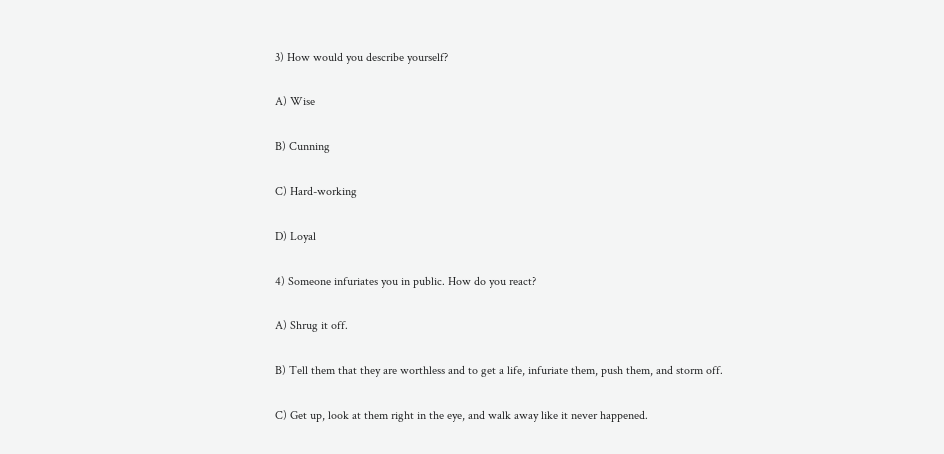3) How would you describe yourself?

A) Wise

B) Cunning

C) Hard-working

D) Loyal

4) Someone infuriates you in public. How do you react?

A) Shrug it off.

B) Tell them that they are worthless and to get a life, infuriate them, push them, and storm off.

C) Get up, look at them right in the eye, and walk away like it never happened.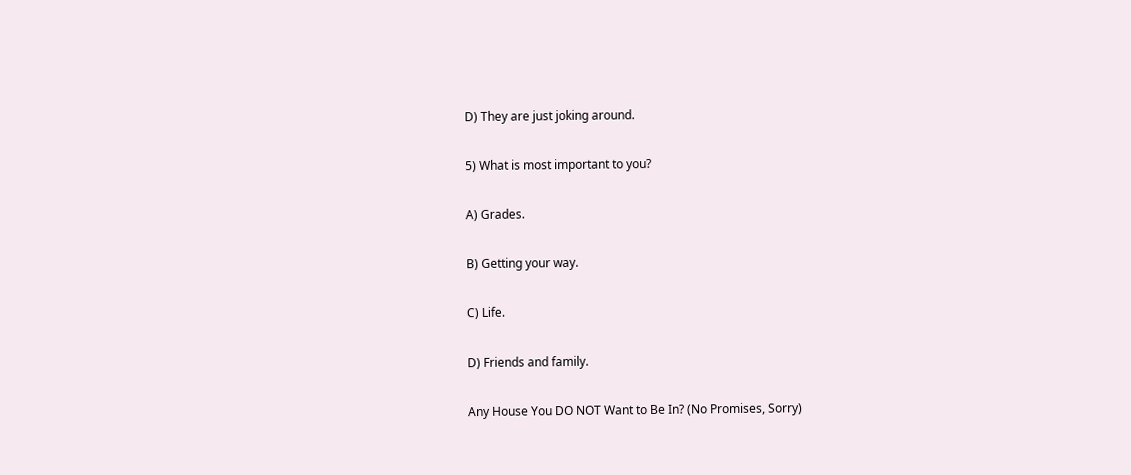D) They are just joking around.

5) What is most important to you?

A) Grades.

B) Getting your way.

C) Life.

D) Friends and family.

Any House You DO NOT Want to Be In? (No Promises, Sorry)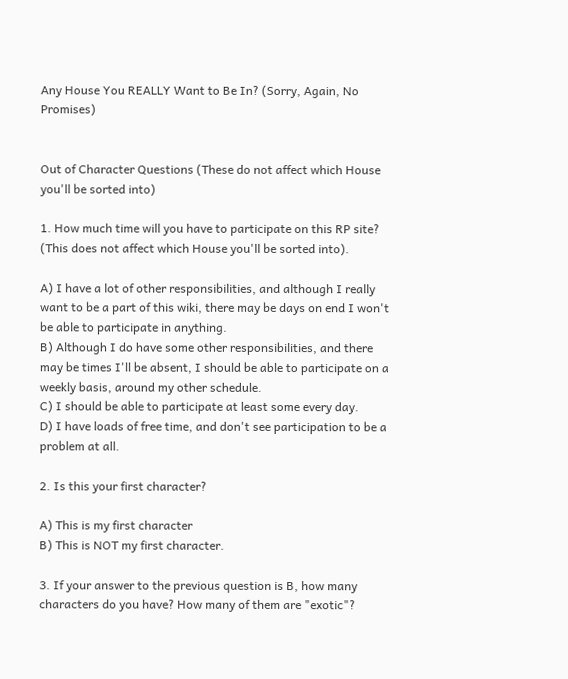Any House You REALLY Want to Be In? (Sorry, Again, No Promises)


Out of Character Questions (These do not affect which House you'll be sorted into)

1. How much time will you have to participate on this RP site? (This does not affect which House you'll be sorted into).

A) I have a lot of other responsibilities, and although I really want to be a part of this wiki, there may be days on end I won't be able to participate in anything.
B) Although I do have some other responsibilities, and there may be times I'll be absent, I should be able to participate on a weekly basis, around my other schedule.
C) I should be able to participate at least some every day.
D) I have loads of free time, and don't see participation to be a problem at all.

2. Is this your first character?

A) This is my first character
B) This is NOT my first character.

3. If your answer to the previous question is B, how many characters do you have? How many of them are "exotic"?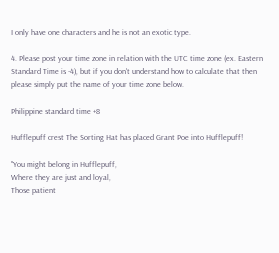I only have one characters and he is not an exotic type.

4. Please post your time zone in relation with the UTC time zone (ex. Eastern Standard Time is -4), but if you don't understand how to calculate that then please simply put the name of your time zone below.

Philippine standard time +8

Hufflepuff crest The Sorting Hat has placed Grant Poe into Hufflepuff!

"You might belong in Hufflepuff,
Where they are just and loyal,
Those patient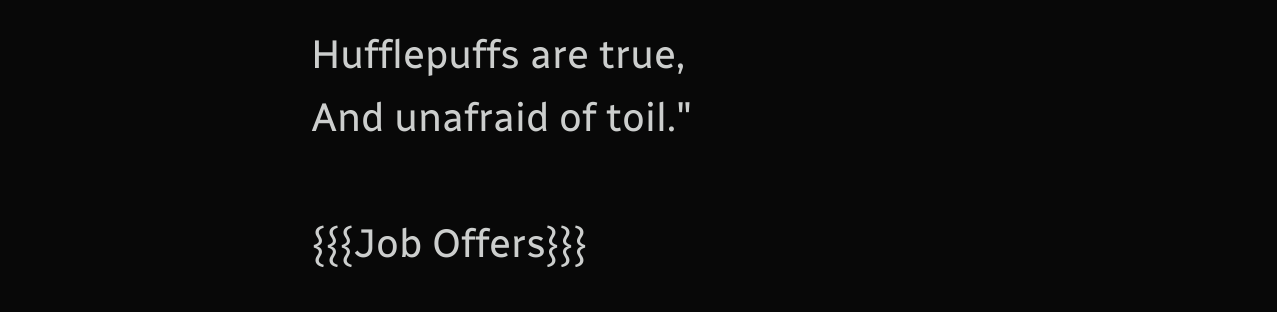Hufflepuffs are true,
And unafraid of toil."

{{{Job Offers}}}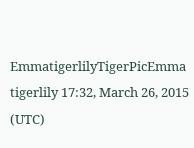EmmatigerlilyTigerPicEmma tigerlily 17:32, March 26, 2015 (UTC)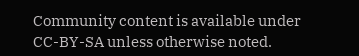Community content is available under CC-BY-SA unless otherwise noted.